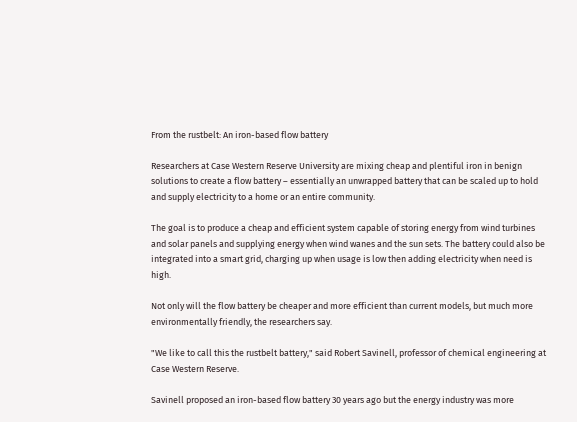From the rustbelt: An iron-based flow battery

Researchers at Case Western Reserve University are mixing cheap and plentiful iron in benign solutions to create a flow battery – essentially an unwrapped battery that can be scaled up to hold and supply electricity to a home or an entire community.

The goal is to produce a cheap and efficient system capable of storing energy from wind turbines and solar panels and supplying energy when wind wanes and the sun sets. The battery could also be integrated into a smart grid, charging up when usage is low then adding electricity when need is high.

Not only will the flow battery be cheaper and more efficient than current models, but much more environmentally friendly, the researchers say.

"We like to call this the rustbelt battery," said Robert Savinell, professor of chemical engineering at Case Western Reserve.

Savinell proposed an iron-based flow battery 30 years ago but the energy industry was more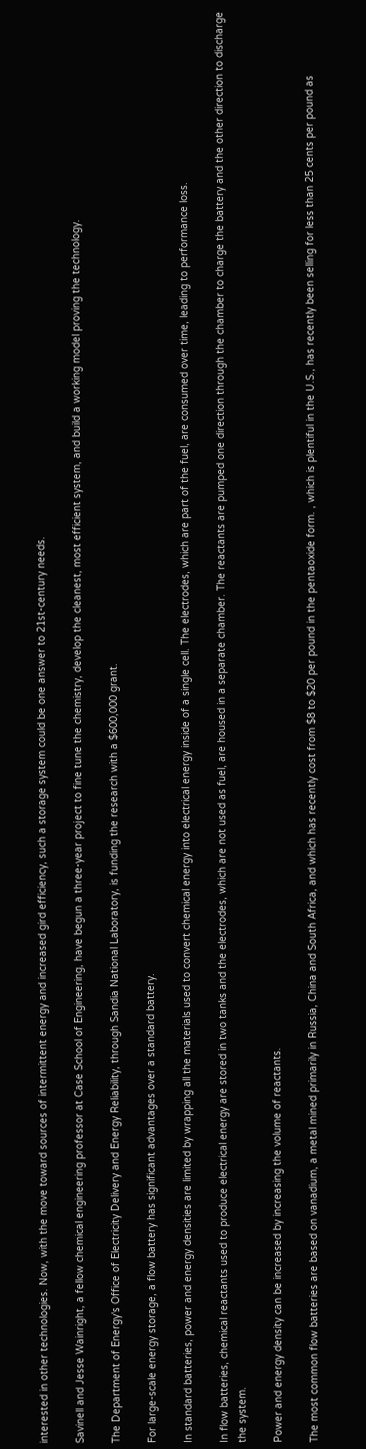interested in other technologies. Now, with the move toward sources of intermittent energy and increased gird efficiency, such a storage system could be one answer to 21st-century needs.

Savinell and Jesse Wainright, a fellow chemical engineering professor at Case School of Engineering, have begun a three-year project to fine tune the chemistry, develop the cleanest, most efficient system, and build a working model proving the technology.

The Department of Energy's Office of Electricity Delivery and Energy Reliability, through Sandia National Laboratory, is funding the research with a $600,000 grant.

For large-scale energy storage, a flow battery has significant advantages over a standard battery.

In standard batteries, power and energy densities are limited by wrapping all the materials used to convert chemical energy into electrical energy inside of a single cell. The electrodes, which are part of the fuel, are consumed over time, leading to performance loss.

In flow batteries, chemical reactants used to produce electrical energy are stored in two tanks and the electrodes, which are not used as fuel, are housed in a separate chamber. The reactants are pumped one direction through the chamber to charge the battery and the other direction to discharge the system.

Power and energy density can be increased by increasing the volume of reactants.

The most common flow batteries are based on vanadium, a metal mined primarily in Russia, China and South Africa, and which has recently cost from $8 to $20 per pound in the pentaoxide form. , which is plentiful in the U.S., has recently been selling for less than 25 cents per pound as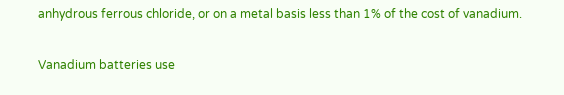anhydrous ferrous chloride, or on a metal basis less than 1% of the cost of vanadium.

Vanadium batteries use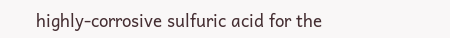highly-corrosive sulfuric acid for the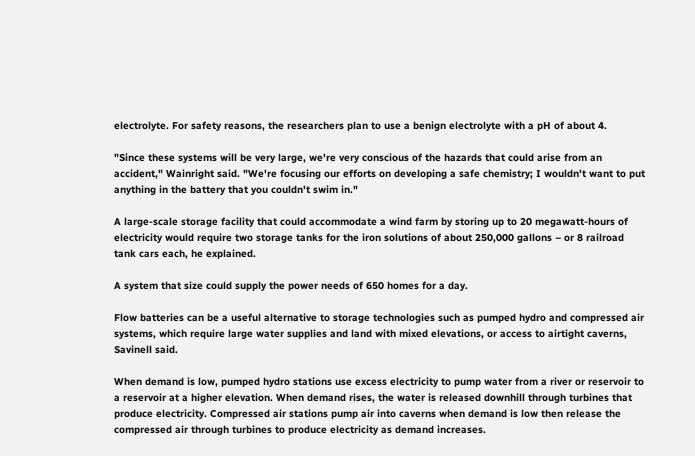electrolyte. For safety reasons, the researchers plan to use a benign electrolyte with a pH of about 4.

"Since these systems will be very large, we're very conscious of the hazards that could arise from an accident," Wainright said. "We're focusing our efforts on developing a safe chemistry; I wouldn't want to put anything in the battery that you couldn't swim in."

A large-scale storage facility that could accommodate a wind farm by storing up to 20 megawatt-hours of electricity would require two storage tanks for the iron solutions of about 250,000 gallons – or 8 railroad tank cars each, he explained.

A system that size could supply the power needs of 650 homes for a day.

Flow batteries can be a useful alternative to storage technologies such as pumped hydro and compressed air systems, which require large water supplies and land with mixed elevations, or access to airtight caverns, Savinell said.

When demand is low, pumped hydro stations use excess electricity to pump water from a river or reservoir to a reservoir at a higher elevation. When demand rises, the water is released downhill through turbines that produce electricity. Compressed air stations pump air into caverns when demand is low then release the compressed air through turbines to produce electricity as demand increases.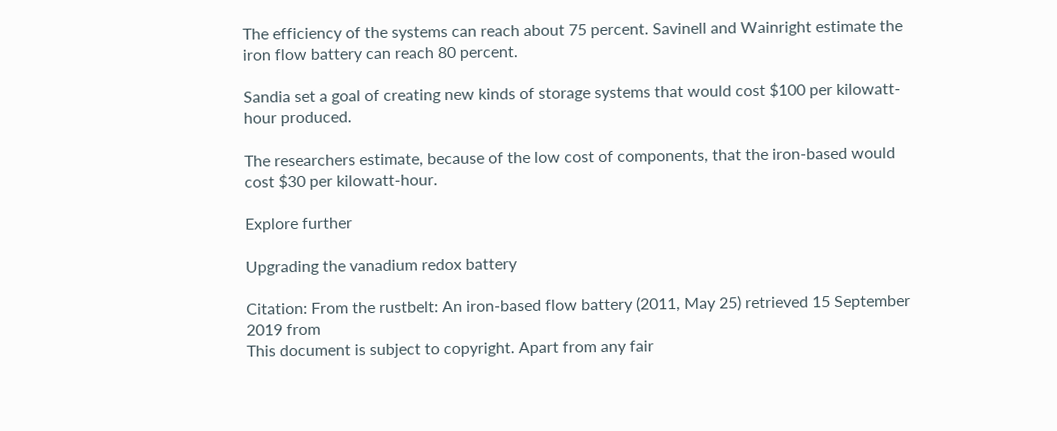The efficiency of the systems can reach about 75 percent. Savinell and Wainright estimate the iron flow battery can reach 80 percent.

Sandia set a goal of creating new kinds of storage systems that would cost $100 per kilowatt-hour produced.

The researchers estimate, because of the low cost of components, that the iron-based would cost $30 per kilowatt-hour.

Explore further

Upgrading the vanadium redox battery

Citation: From the rustbelt: An iron-based flow battery (2011, May 25) retrieved 15 September 2019 from
This document is subject to copyright. Apart from any fair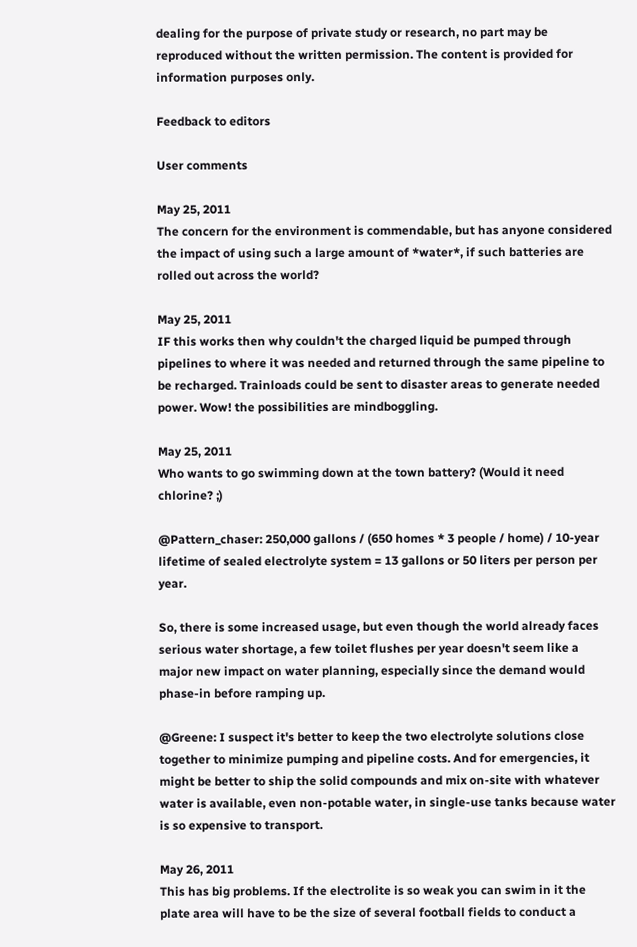dealing for the purpose of private study or research, no part may be reproduced without the written permission. The content is provided for information purposes only.

Feedback to editors

User comments

May 25, 2011
The concern for the environment is commendable, but has anyone considered the impact of using such a large amount of *water*, if such batteries are rolled out across the world?

May 25, 2011
IF this works then why couldn't the charged liquid be pumped through pipelines to where it was needed and returned through the same pipeline to be recharged. Trainloads could be sent to disaster areas to generate needed power. Wow! the possibilities are mindboggling.

May 25, 2011
Who wants to go swimming down at the town battery? (Would it need chlorine? ;)

@Pattern_chaser: 250,000 gallons / (650 homes * 3 people / home) / 10-year lifetime of sealed electrolyte system = 13 gallons or 50 liters per person per year.

So, there is some increased usage, but even though the world already faces serious water shortage, a few toilet flushes per year doesn't seem like a major new impact on water planning, especially since the demand would phase-in before ramping up.

@Greene: I suspect it's better to keep the two electrolyte solutions close together to minimize pumping and pipeline costs. And for emergencies, it might be better to ship the solid compounds and mix on-site with whatever water is available, even non-potable water, in single-use tanks because water is so expensive to transport.

May 26, 2011
This has big problems. If the electrolite is so weak you can swim in it the plate area will have to be the size of several football fields to conduct a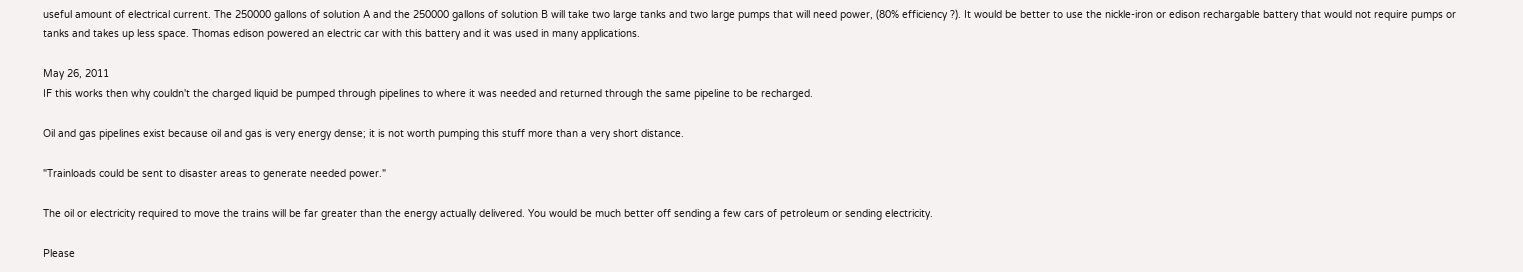useful amount of electrical current. The 250000 gallons of solution A and the 250000 gallons of solution B will take two large tanks and two large pumps that will need power, (80% efficiency ?). It would be better to use the nickle-iron or edison rechargable battery that would not require pumps or tanks and takes up less space. Thomas edison powered an electric car with this battery and it was used in many applications.

May 26, 2011
IF this works then why couldn't the charged liquid be pumped through pipelines to where it was needed and returned through the same pipeline to be recharged.

Oil and gas pipelines exist because oil and gas is very energy dense; it is not worth pumping this stuff more than a very short distance.

"Trainloads could be sent to disaster areas to generate needed power."

The oil or electricity required to move the trains will be far greater than the energy actually delivered. You would be much better off sending a few cars of petroleum or sending electricity.

Please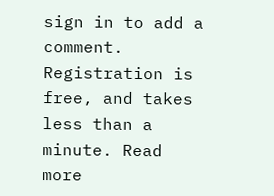sign in to add a comment. Registration is free, and takes less than a minute. Read more